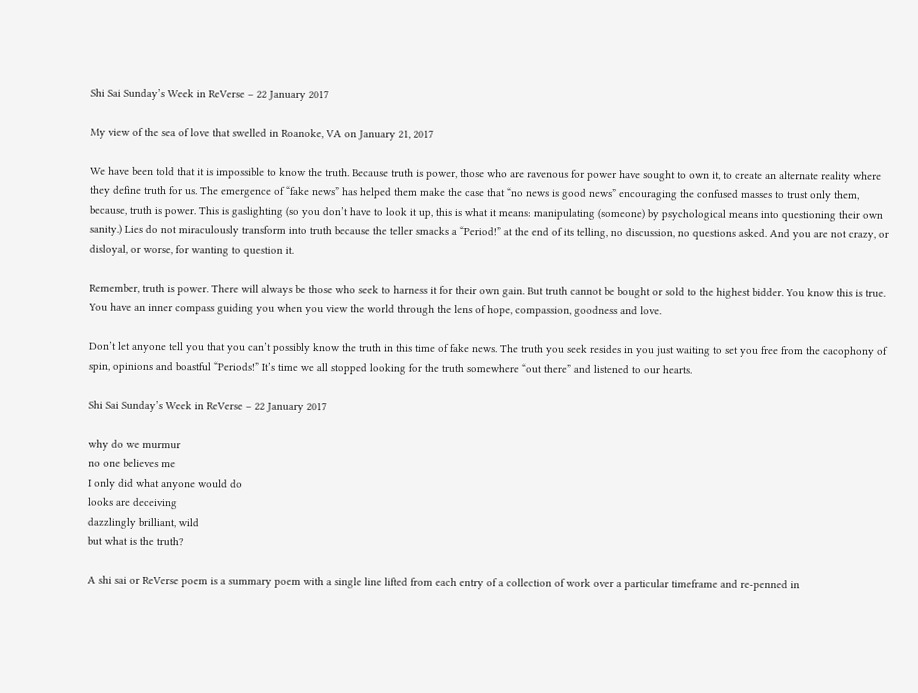Shi Sai Sunday’s Week in ReVerse – 22 January 2017

My view of the sea of love that swelled in Roanoke, VA on January 21, 2017

We have been told that it is impossible to know the truth. Because truth is power, those who are ravenous for power have sought to own it, to create an alternate reality where they define truth for us. The emergence of “fake news” has helped them make the case that “no news is good news” encouraging the confused masses to trust only them, because, truth is power. This is gaslighting (so you don’t have to look it up, this is what it means: manipulating (someone) by psychological means into questioning their own sanity.) Lies do not miraculously transform into truth because the teller smacks a “Period!” at the end of its telling, no discussion, no questions asked. And you are not crazy, or disloyal, or worse, for wanting to question it.

Remember, truth is power. There will always be those who seek to harness it for their own gain. But truth cannot be bought or sold to the highest bidder. You know this is true. You have an inner compass guiding you when you view the world through the lens of hope, compassion, goodness and love.

Don’t let anyone tell you that you can’t possibly know the truth in this time of fake news. The truth you seek resides in you just waiting to set you free from the cacophony of spin, opinions and boastful “Periods!” It’s time we all stopped looking for the truth somewhere “out there” and listened to our hearts.

Shi Sai Sunday’s Week in ReVerse – 22 January 2017

why do we murmur
no one believes me
I only did what anyone would do
looks are deceiving
dazzlingly brilliant, wild
but what is the truth?

A shi sai or ReVerse poem is a summary poem with a single line lifted from each entry of a collection of work over a particular timeframe and re-penned in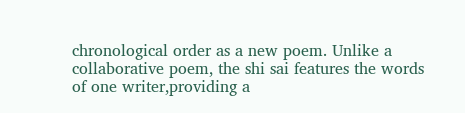chronological order as a new poem. Unlike a collaborative poem, the shi sai features the words of one writer,providing a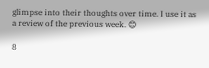glimpse into their thoughts over time. I use it as a review of the previous week. 😊

8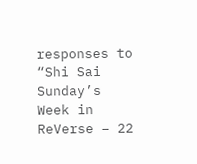responses to “Shi Sai Sunday’s Week in ReVerse – 22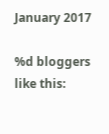January 2017

%d bloggers like this: